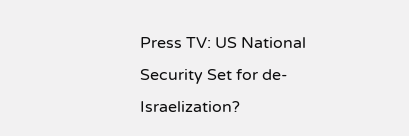Press TV: US National Security Set for de-Israelization?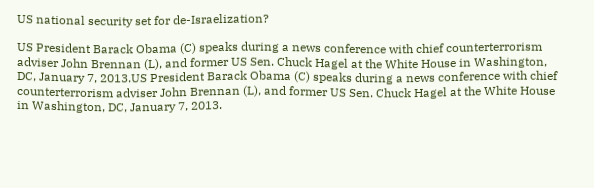US national security set for de-Israelization?

US President Barack Obama (C) speaks during a news conference with chief counterterrorism adviser John Brennan (L), and former US Sen. Chuck Hagel at the White House in Washington, DC, January 7, 2013.US President Barack Obama (C) speaks during a news conference with chief counterterrorism adviser John Brennan (L), and former US Sen. Chuck Hagel at the White House in Washington, DC, January 7, 2013.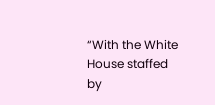“With the White House staffed by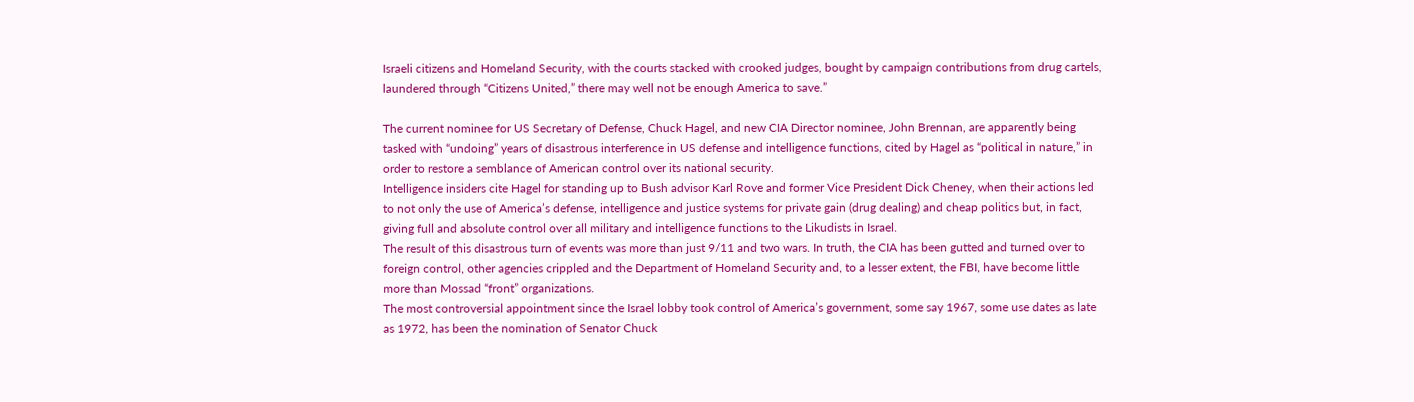Israeli citizens and Homeland Security, with the courts stacked with crooked judges, bought by campaign contributions from drug cartels, laundered through “Citizens United,” there may well not be enough America to save.”

The current nominee for US Secretary of Defense, Chuck Hagel, and new CIA Director nominee, John Brennan, are apparently being tasked with “undoing” years of disastrous interference in US defense and intelligence functions, cited by Hagel as “political in nature,” in order to restore a semblance of American control over its national security.
Intelligence insiders cite Hagel for standing up to Bush advisor Karl Rove and former Vice President Dick Cheney, when their actions led to not only the use of America’s defense, intelligence and justice systems for private gain (drug dealing) and cheap politics but, in fact, giving full and absolute control over all military and intelligence functions to the Likudists in Israel.
The result of this disastrous turn of events was more than just 9/11 and two wars. In truth, the CIA has been gutted and turned over to foreign control, other agencies crippled and the Department of Homeland Security and, to a lesser extent, the FBI, have become little more than Mossad “front” organizations.
The most controversial appointment since the Israel lobby took control of America’s government, some say 1967, some use dates as late as 1972, has been the nomination of Senator Chuck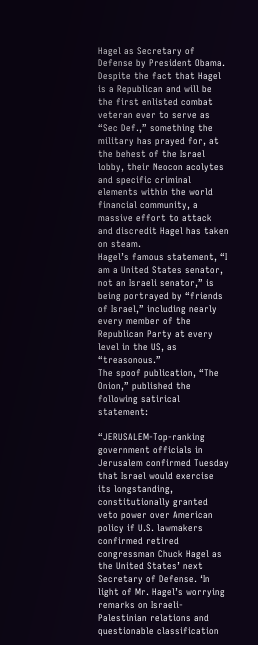Hagel as Secretary of Defense by President Obama.
Despite the fact that Hagel is a Republican and will be the first enlisted combat veteran ever to serve as “Sec Def.,” something the military has prayed for, at the behest of the Israel lobby, their Neocon acolytes and specific criminal elements within the world financial community, a massive effort to attack and discredit Hagel has taken on steam.
Hagel’s famous statement, “I am a United States senator, not an Israeli senator,” is being portrayed by “friends of Israel,” including nearly every member of the Republican Party at every level in the US, as “treasonous.”
The spoof publication, “The Onion,” published the following satirical statement:

“JERUSALEM-Top-ranking government officials in Jerusalem confirmed Tuesday that Israel would exercise its longstanding, constitutionally granted veto power over American policy if U.S. lawmakers confirmed retired congressman Chuck Hagel as the United States’ next Secretary of Defense. ‘In light of Mr. Hagel’s worrying remarks on Israeli-Palestinian relations and questionable classification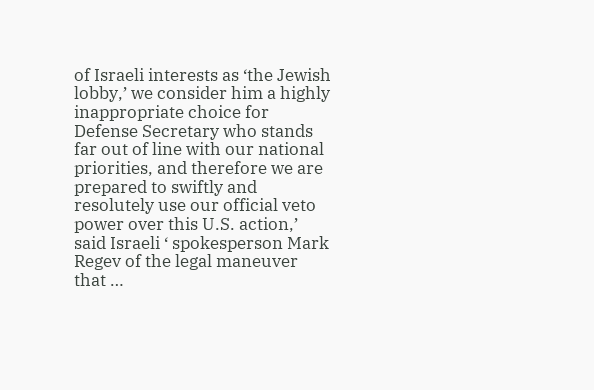of Israeli interests as ‘the Jewish lobby,’ we consider him a highly inappropriate choice for Defense Secretary who stands far out of line with our national priorities, and therefore we are prepared to swiftly and resolutely use our official veto power over this U.S. action,’ said Israeli ‘ spokesperson Mark Regev of the legal maneuver that …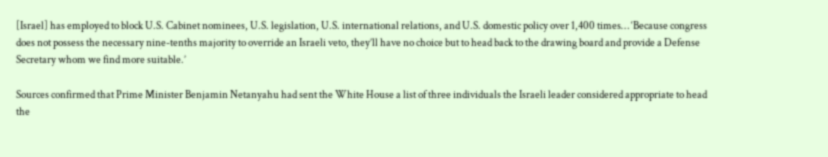[Israel] has employed to block U.S. Cabinet nominees, U.S. legislation, U.S. international relations, and U.S. domestic policy over 1,400 times… ‘Because congress does not possess the necessary nine-tenths majority to override an Israeli veto, they’ll have no choice but to head back to the drawing board and provide a Defense Secretary whom we find more suitable.’

Sources confirmed that Prime Minister Benjamin Netanyahu had sent the White House a list of three individuals the Israeli leader considered appropriate to head the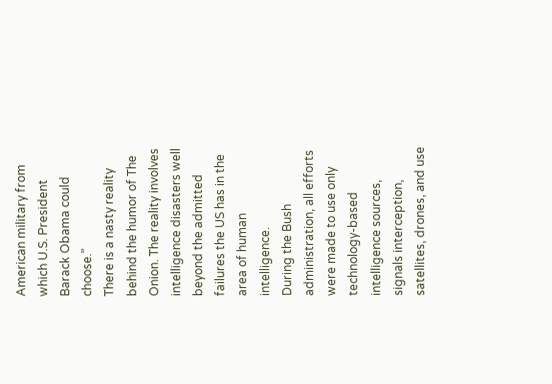American military from which U.S. President Barack Obama could choose.”
There is a nasty reality behind the humor of The Onion. The reality involves intelligence disasters well beyond the admitted failures the US has in the area of human intelligence.
During the Bush administration, all efforts were made to use only technology-based intelligence sources, signals interception, satellites, drones, and use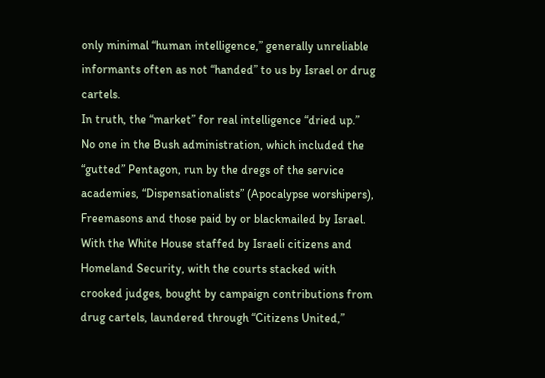only minimal “human intelligence,” generally unreliable informants often as not “handed” to us by Israel or drug cartels.
In truth, the “market” for real intelligence “dried up.” No one in the Bush administration, which included the “gutted” Pentagon, run by the dregs of the service academies, “Dispensationalists” (Apocalypse worshipers), Freemasons and those paid by or blackmailed by Israel.
With the White House staffed by Israeli citizens and Homeland Security, with the courts stacked with crooked judges, bought by campaign contributions from drug cartels, laundered through “Citizens United,”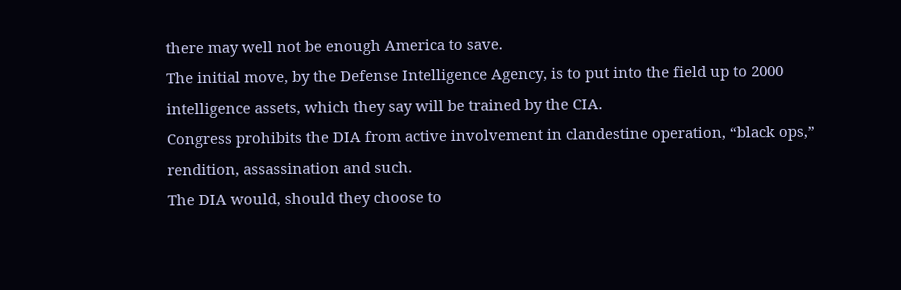there may well not be enough America to save.
The initial move, by the Defense Intelligence Agency, is to put into the field up to 2000 intelligence assets, which they say will be trained by the CIA.
Congress prohibits the DIA from active involvement in clandestine operation, “black ops,” rendition, assassination and such.
The DIA would, should they choose to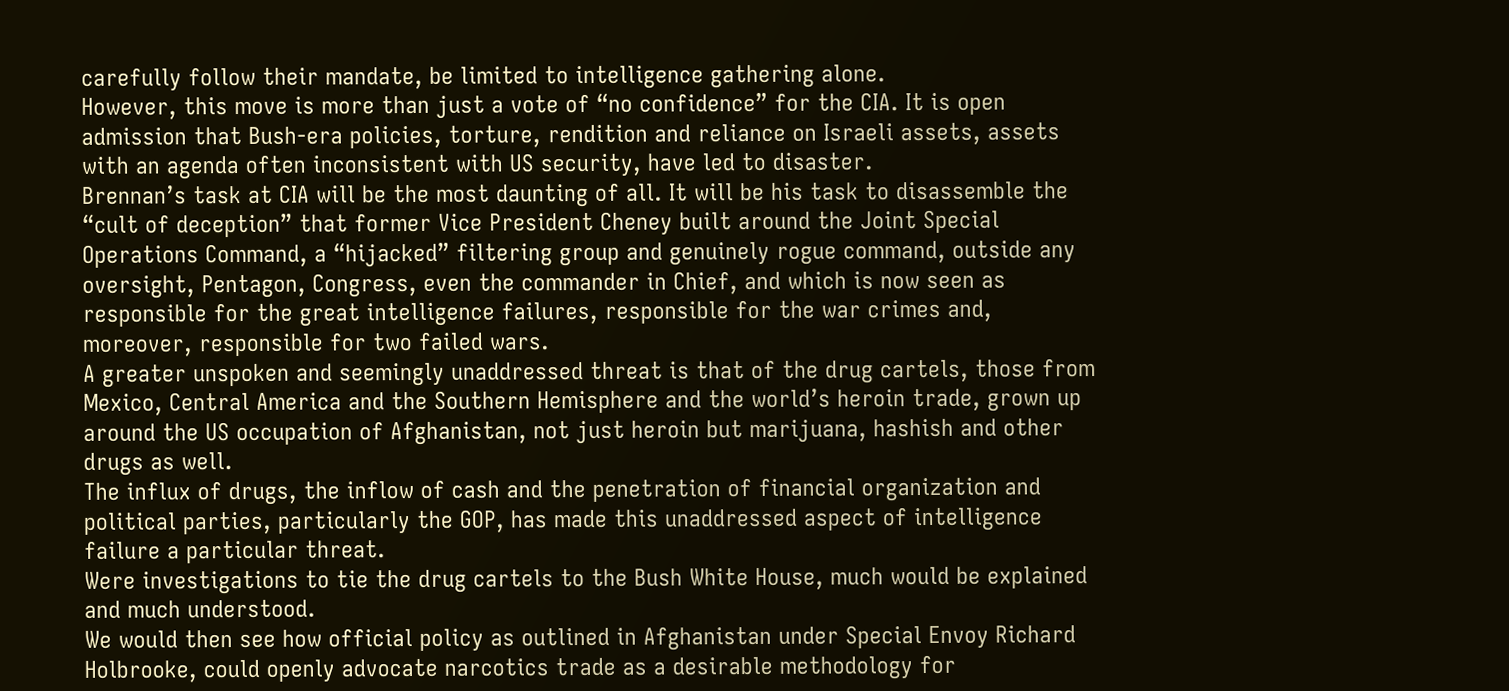carefully follow their mandate, be limited to intelligence gathering alone.
However, this move is more than just a vote of “no confidence” for the CIA. It is open admission that Bush-era policies, torture, rendition and reliance on Israeli assets, assets with an agenda often inconsistent with US security, have led to disaster.
Brennan’s task at CIA will be the most daunting of all. It will be his task to disassemble the “cult of deception” that former Vice President Cheney built around the Joint Special Operations Command, a “hijacked” filtering group and genuinely rogue command, outside any oversight, Pentagon, Congress, even the commander in Chief, and which is now seen as responsible for the great intelligence failures, responsible for the war crimes and, moreover, responsible for two failed wars.
A greater unspoken and seemingly unaddressed threat is that of the drug cartels, those from Mexico, Central America and the Southern Hemisphere and the world’s heroin trade, grown up around the US occupation of Afghanistan, not just heroin but marijuana, hashish and other drugs as well.
The influx of drugs, the inflow of cash and the penetration of financial organization and political parties, particularly the GOP, has made this unaddressed aspect of intelligence failure a particular threat.
Were investigations to tie the drug cartels to the Bush White House, much would be explained and much understood.
We would then see how official policy as outlined in Afghanistan under Special Envoy Richard Holbrooke, could openly advocate narcotics trade as a desirable methodology for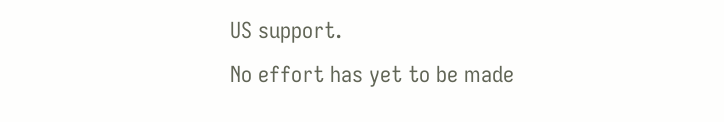US support.
No effort has yet to be made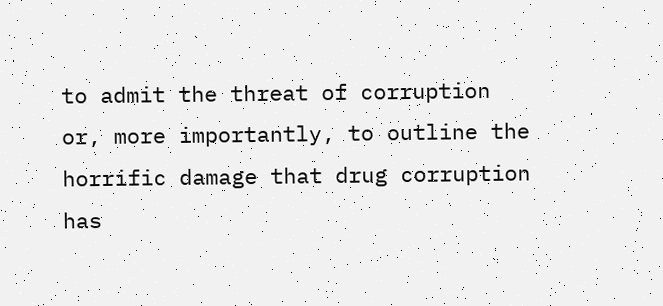to admit the threat of corruption or, more importantly, to outline the horrific damage that drug corruption has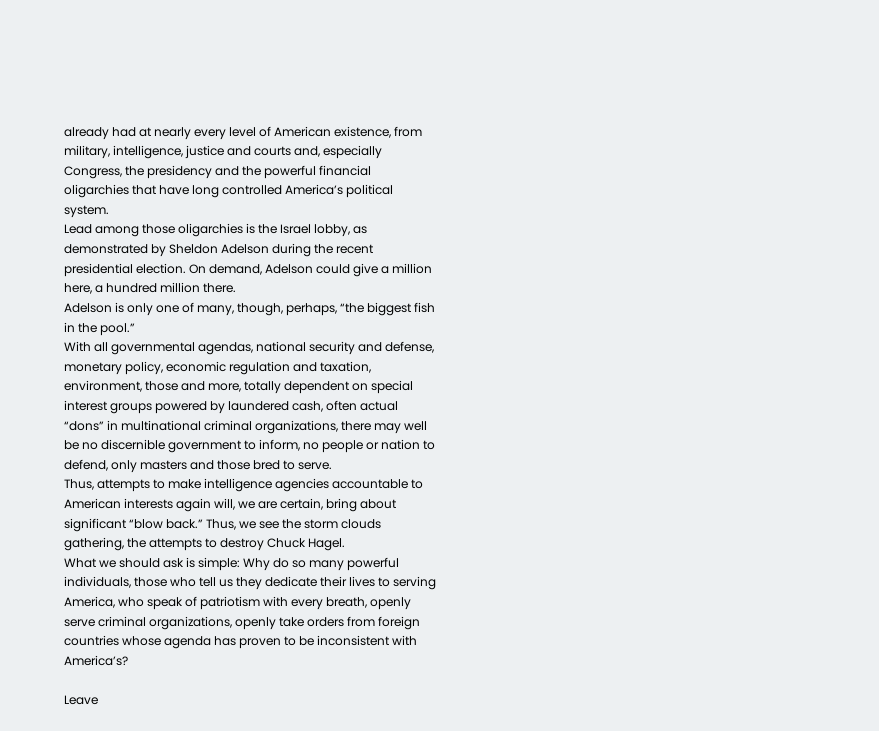already had at nearly every level of American existence, from military, intelligence, justice and courts and, especially Congress, the presidency and the powerful financial oligarchies that have long controlled America’s political system.
Lead among those oligarchies is the Israel lobby, as demonstrated by Sheldon Adelson during the recent presidential election. On demand, Adelson could give a million here, a hundred million there.
Adelson is only one of many, though, perhaps, “the biggest fish in the pool.”
With all governmental agendas, national security and defense, monetary policy, economic regulation and taxation, environment, those and more, totally dependent on special interest groups powered by laundered cash, often actual “dons” in multinational criminal organizations, there may well be no discernible government to inform, no people or nation to defend, only masters and those bred to serve.
Thus, attempts to make intelligence agencies accountable to American interests again will, we are certain, bring about significant “blow back.” Thus, we see the storm clouds gathering, the attempts to destroy Chuck Hagel.
What we should ask is simple: Why do so many powerful individuals, those who tell us they dedicate their lives to serving America, who speak of patriotism with every breath, openly serve criminal organizations, openly take orders from foreign countries whose agenda has proven to be inconsistent with America’s?

Leave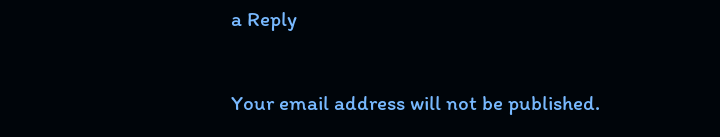a Reply

Your email address will not be published.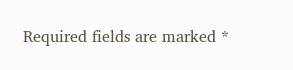Required fields are marked *